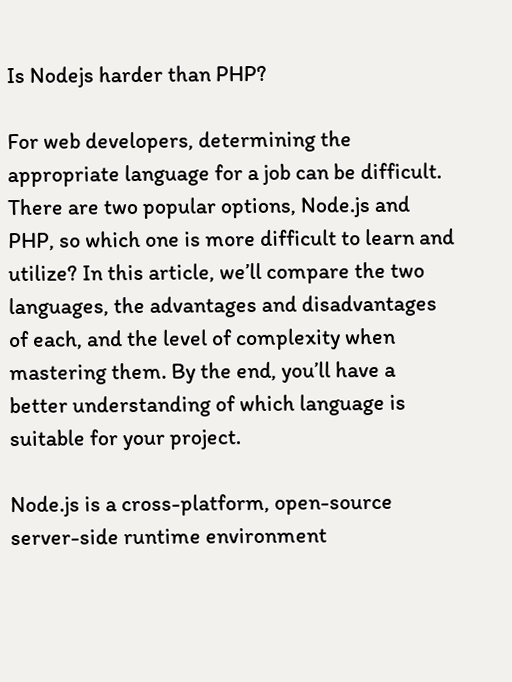Is Nodejs harder than PHP?

For web developers, determining the appropriate language for a job can be difficult. There are two popular options, Node.js and PHP, so which one is more difficult to learn and utilize? In this article, we’ll compare the two languages, the advantages and disadvantages of each, and the level of complexity when mastering them. By the end, you’ll have a better understanding of which language is suitable for your project.

Node.js is a cross-platform, open-source server-side runtime environment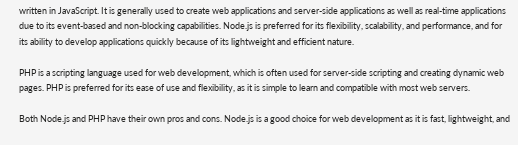written in JavaScript. It is generally used to create web applications and server-side applications as well as real-time applications due to its event-based and non-blocking capabilities. Node.js is preferred for its flexibility, scalability, and performance, and for its ability to develop applications quickly because of its lightweight and efficient nature.

PHP is a scripting language used for web development, which is often used for server-side scripting and creating dynamic web pages. PHP is preferred for its ease of use and flexibility, as it is simple to learn and compatible with most web servers.

Both Node.js and PHP have their own pros and cons. Node.js is a good choice for web development as it is fast, lightweight, and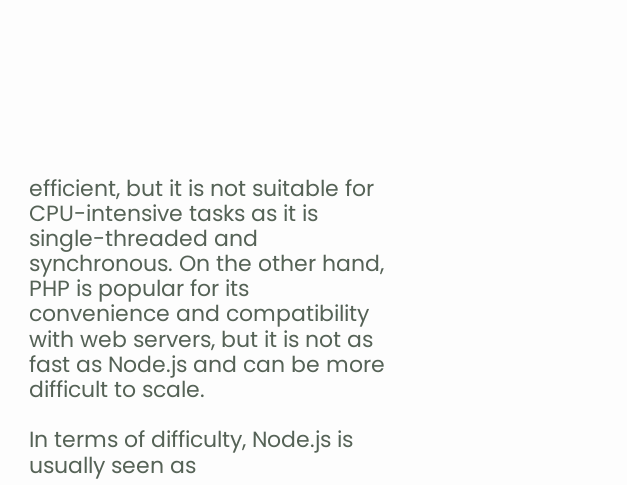efficient, but it is not suitable for CPU-intensive tasks as it is single-threaded and synchronous. On the other hand, PHP is popular for its convenience and compatibility with web servers, but it is not as fast as Node.js and can be more difficult to scale.

In terms of difficulty, Node.js is usually seen as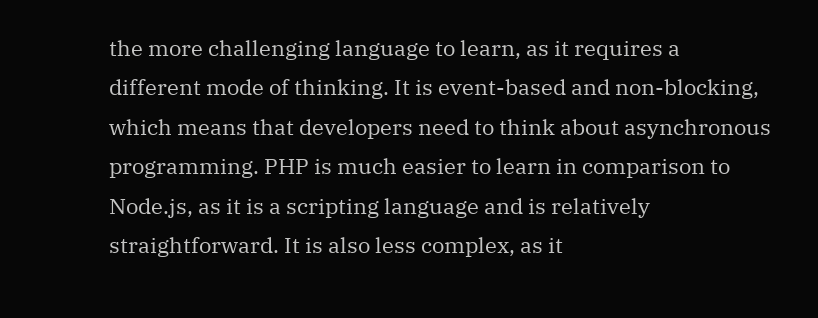the more challenging language to learn, as it requires a different mode of thinking. It is event-based and non-blocking, which means that developers need to think about asynchronous programming. PHP is much easier to learn in comparison to Node.js, as it is a scripting language and is relatively straightforward. It is also less complex, as it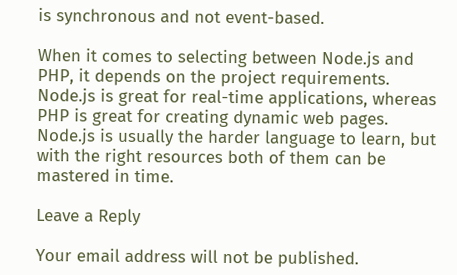is synchronous and not event-based.

When it comes to selecting between Node.js and PHP, it depends on the project requirements. Node.js is great for real-time applications, whereas PHP is great for creating dynamic web pages. Node.js is usually the harder language to learn, but with the right resources both of them can be mastered in time.

Leave a Reply

Your email address will not be published.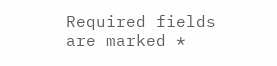Required fields are marked *